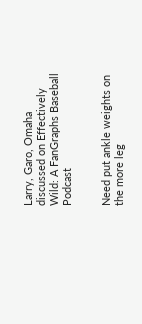Larry, Garo, Omaha discussed on Effectively Wild: A FanGraphs Baseball Podcast


Need put ankle weights on the more leg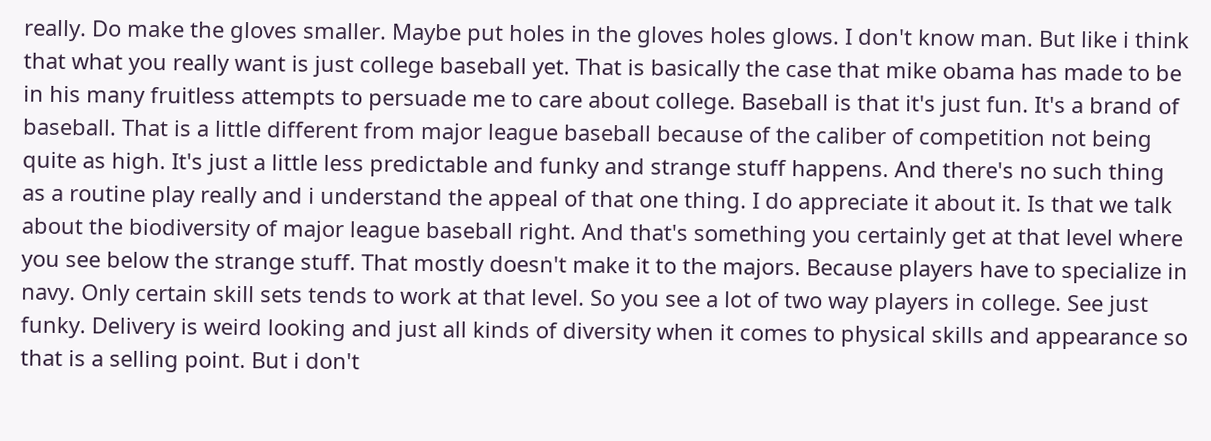really. Do make the gloves smaller. Maybe put holes in the gloves holes glows. I don't know man. But like i think that what you really want is just college baseball yet. That is basically the case that mike obama has made to be in his many fruitless attempts to persuade me to care about college. Baseball is that it's just fun. It's a brand of baseball. That is a little different from major league baseball because of the caliber of competition not being quite as high. It's just a little less predictable and funky and strange stuff happens. And there's no such thing as a routine play really and i understand the appeal of that one thing. I do appreciate it about it. Is that we talk about the biodiversity of major league baseball right. And that's something you certainly get at that level where you see below the strange stuff. That mostly doesn't make it to the majors. Because players have to specialize in navy. Only certain skill sets tends to work at that level. So you see a lot of two way players in college. See just funky. Delivery is weird looking and just all kinds of diversity when it comes to physical skills and appearance so that is a selling point. But i don't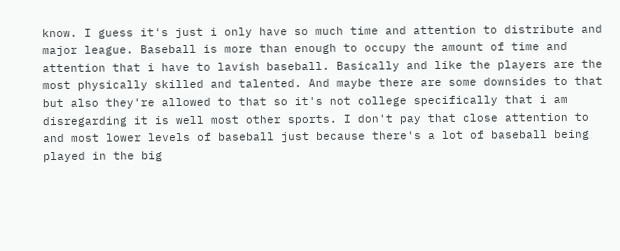know. I guess it's just i only have so much time and attention to distribute and major league. Baseball is more than enough to occupy the amount of time and attention that i have to lavish baseball. Basically and like the players are the most physically skilled and talented. And maybe there are some downsides to that but also they're allowed to that so it's not college specifically that i am disregarding it is well most other sports. I don't pay that close attention to and most lower levels of baseball just because there's a lot of baseball being played in the big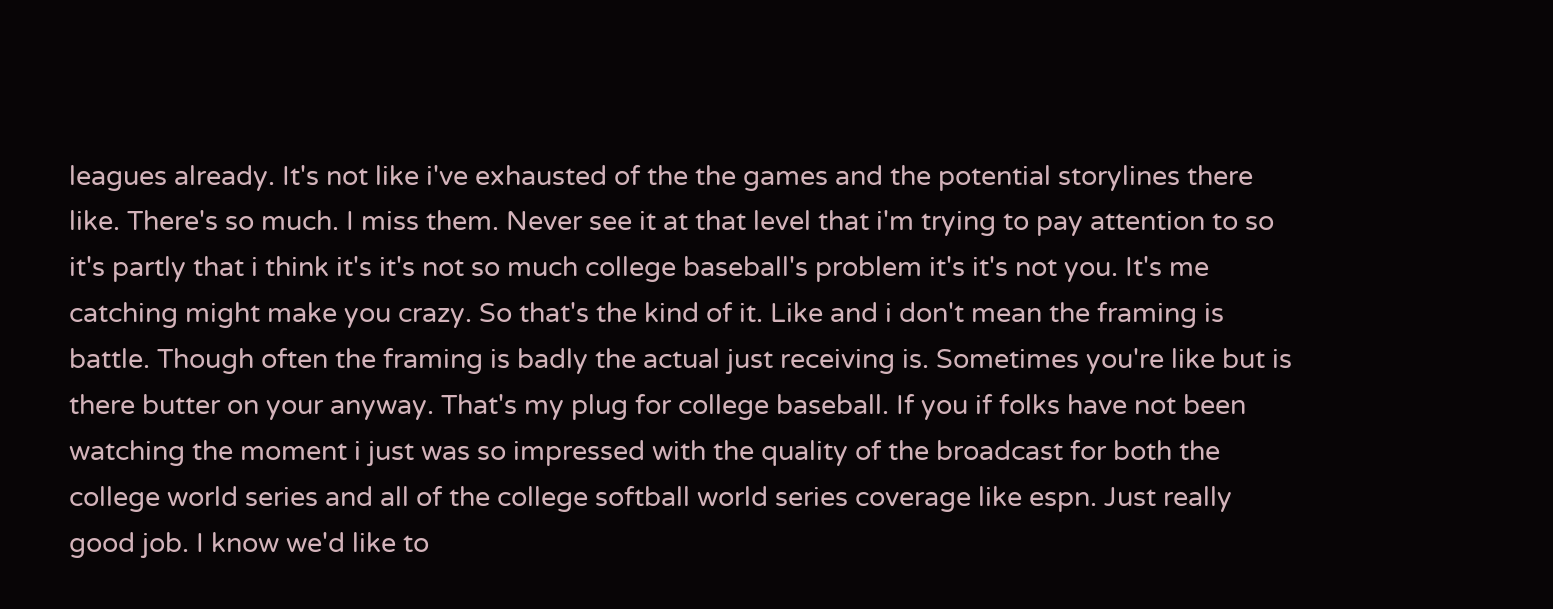leagues already. It's not like i've exhausted of the the games and the potential storylines there like. There's so much. I miss them. Never see it at that level that i'm trying to pay attention to so it's partly that i think it's it's not so much college baseball's problem it's it's not you. It's me catching might make you crazy. So that's the kind of it. Like and i don't mean the framing is battle. Though often the framing is badly the actual just receiving is. Sometimes you're like but is there butter on your anyway. That's my plug for college baseball. If you if folks have not been watching the moment i just was so impressed with the quality of the broadcast for both the college world series and all of the college softball world series coverage like espn. Just really good job. I know we'd like to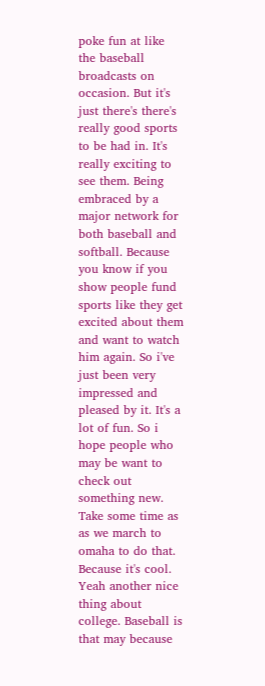poke fun at like the baseball broadcasts on occasion. But it's just there's there's really good sports to be had in. It's really exciting to see them. Being embraced by a major network for both baseball and softball. Because you know if you show people fund sports like they get excited about them and want to watch him again. So i've just been very impressed and pleased by it. It's a lot of fun. So i hope people who may be want to check out something new. Take some time as as we march to omaha to do that. Because it's cool. Yeah another nice thing about college. Baseball is that may because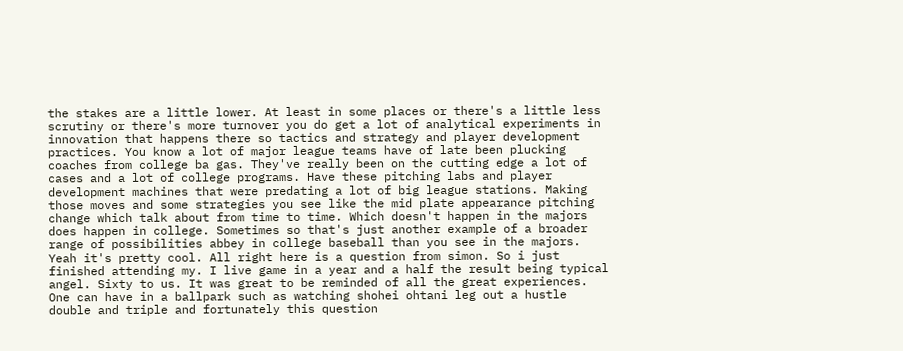the stakes are a little lower. At least in some places or there's a little less scrutiny or there's more turnover you do get a lot of analytical experiments in innovation that happens there so tactics and strategy and player development practices. You know a lot of major league teams have of late been plucking coaches from college ba gas. They've really been on the cutting edge a lot of cases and a lot of college programs. Have these pitching labs and player development machines that were predating a lot of big league stations. Making those moves and some strategies you see like the mid plate appearance pitching change which talk about from time to time. Which doesn't happen in the majors does happen in college. Sometimes so that's just another example of a broader range of possibilities abbey in college baseball than you see in the majors. Yeah it's pretty cool. All right here is a question from simon. So i just finished attending my. I live game in a year and a half the result being typical angel. Sixty to us. It was great to be reminded of all the great experiences. One can have in a ballpark such as watching shohei ohtani leg out a hustle double and triple and fortunately this question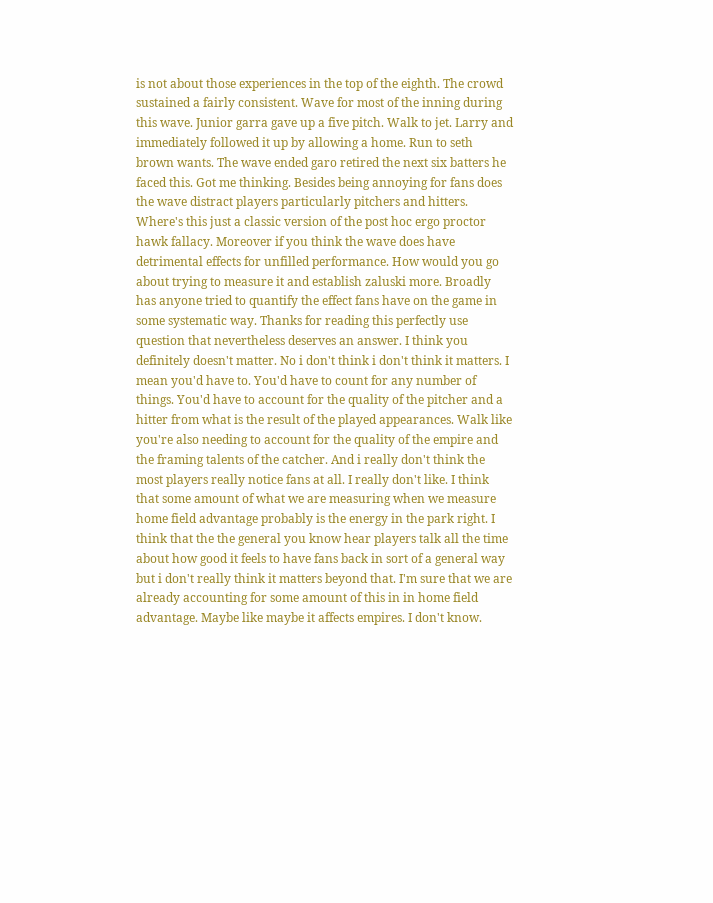is not about those experiences in the top of the eighth. The crowd sustained a fairly consistent. Wave for most of the inning during this wave. Junior garra gave up a five pitch. Walk to jet. Larry and immediately followed it up by allowing a home. Run to seth brown wants. The wave ended garo retired the next six batters he faced this. Got me thinking. Besides being annoying for fans does the wave distract players particularly pitchers and hitters. Where's this just a classic version of the post hoc ergo proctor hawk fallacy. Moreover if you think the wave does have detrimental effects for unfilled performance. How would you go about trying to measure it and establish zaluski more. Broadly has anyone tried to quantify the effect fans have on the game in some systematic way. Thanks for reading this perfectly use question that nevertheless deserves an answer. I think you definitely doesn't matter. No i don't think i don't think it matters. I mean you'd have to. You'd have to count for any number of things. You'd have to account for the quality of the pitcher and a hitter from what is the result of the played appearances. Walk like you're also needing to account for the quality of the empire and the framing talents of the catcher. And i really don't think the most players really notice fans at all. I really don't like. I think that some amount of what we are measuring when we measure home field advantage probably is the energy in the park right. I think that the the general you know hear players talk all the time about how good it feels to have fans back in sort of a general way but i don't really think it matters beyond that. I'm sure that we are already accounting for some amount of this in in home field advantage. Maybe like maybe it affects empires. I don't know.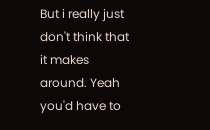But i really just don't think that it makes around. Yeah you'd have to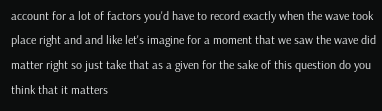account for a lot of factors you'd have to record exactly when the wave took place right and and like let's imagine for a moment that we saw the wave did matter right so just take that as a given for the sake of this question do you think that it matters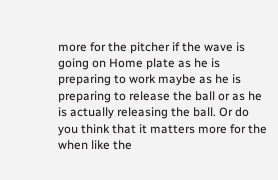more for the pitcher if the wave is going on Home plate as he is preparing to work maybe as he is preparing to release the ball or as he is actually releasing the ball. Or do you think that it matters more for the when like the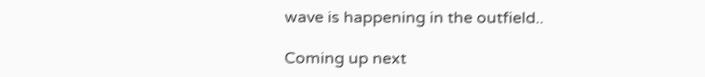wave is happening in the outfield..

Coming up next